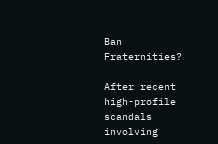Ban Fraternities?

After recent high-profile scandals involving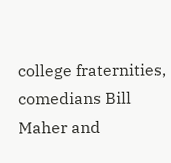college fraternities, comedians Bill Maher and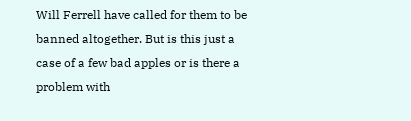Will Ferrell have called for them to be banned altogether. But is this just a case of a few bad apples or is there a problem with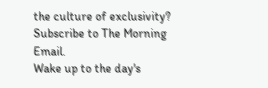the culture of exclusivity?
Subscribe to The Morning Email.
Wake up to the day's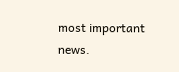most important news.